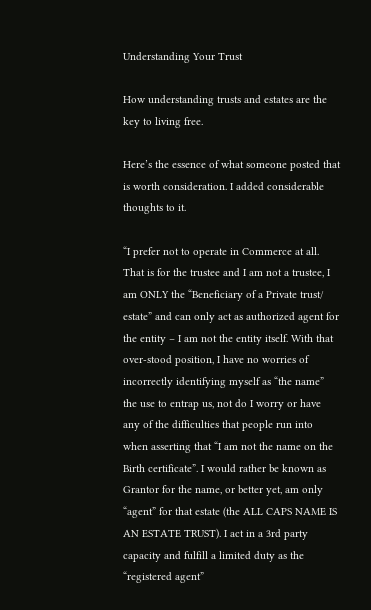Understanding Your Trust

How understanding trusts and estates are the key to living free.

Here’s the essence of what someone posted that is worth consideration. I added considerable thoughts to it.

“I prefer not to operate in Commerce at all. That is for the trustee and I am not a trustee, I am ONLY the “Beneficiary of a Private trust/ estate” and can only act as authorized agent for the entity – I am not the entity itself. With that over-stood position, I have no worries of incorrectly identifying myself as “the name” the use to entrap us, not do I worry or have any of the difficulties that people run into when asserting that “I am not the name on the Birth certificate”. I would rather be known as Grantor for the name, or better yet, am only “agent” for that estate (the ALL CAPS NAME IS AN ESTATE TRUST). I act in a 3rd party capacity and fulfill a limited duty as the “registered agent”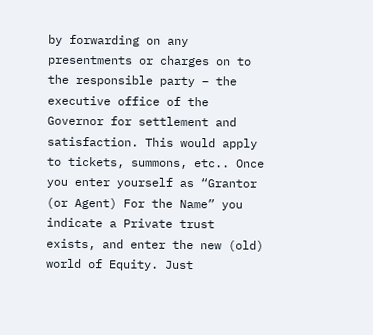by forwarding on any presentments or charges on to the responsible party – the executive office of the Governor for settlement and satisfaction. This would apply to tickets, summons, etc.. Once you enter yourself as “Grantor (or Agent) For the Name” you indicate a Private trust exists, and enter the new (old) world of Equity. Just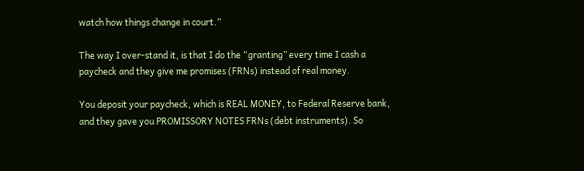watch how things change in court.”

The way I over-stand it, is that I do the “granting” every time I cash a paycheck and they give me promises (FRNs) instead of real money.

You deposit your paycheck, which is REAL MONEY, to Federal Reserve bank, and they gave you PROMISSORY NOTES FRNs (debt instruments). So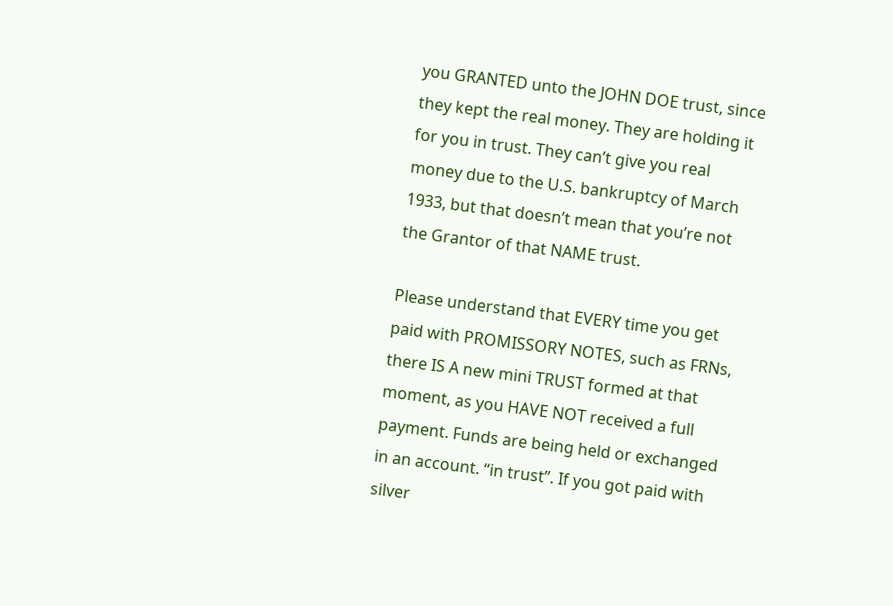you GRANTED unto the JOHN DOE trust, since they kept the real money. They are holding it for you in trust. They can’t give you real money due to the U.S. bankruptcy of March 1933, but that doesn’t mean that you’re not the Grantor of that NAME trust.

Please understand that EVERY time you get paid with PROMISSORY NOTES, such as FRNs, there IS A new mini TRUST formed at that moment, as you HAVE NOT received a full payment. Funds are being held or exchanged in an account. “in trust”. If you got paid with silver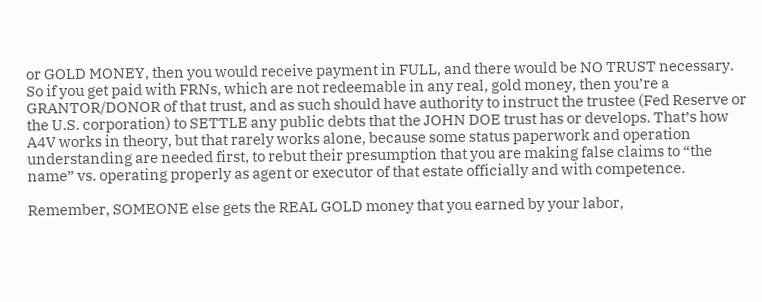or GOLD MONEY, then you would receive payment in FULL, and there would be NO TRUST necessary. So if you get paid with FRNs, which are not redeemable in any real, gold money, then you’re a GRANTOR/DONOR of that trust, and as such should have authority to instruct the trustee (Fed Reserve or the U.S. corporation) to SETTLE any public debts that the JOHN DOE trust has or develops. That’s how A4V works in theory, but that rarely works alone, because some status paperwork and operation understanding are needed first, to rebut their presumption that you are making false claims to “the name” vs. operating properly as agent or executor of that estate officially and with competence.

Remember, SOMEONE else gets the REAL GOLD money that you earned by your labor,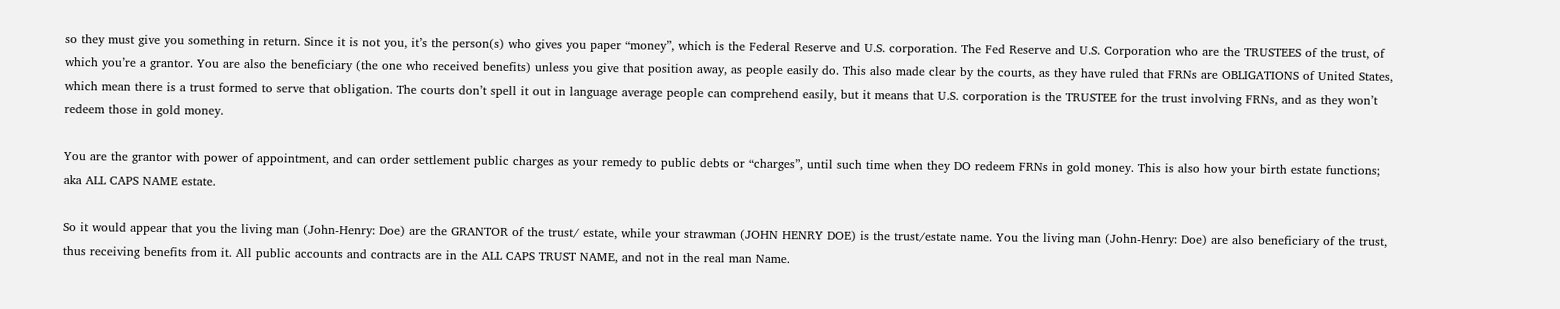so they must give you something in return. Since it is not you, it’s the person(s) who gives you paper “money”, which is the Federal Reserve and U.S. corporation. The Fed Reserve and U.S. Corporation who are the TRUSTEES of the trust, of which you’re a grantor. You are also the beneficiary (the one who received benefits) unless you give that position away, as people easily do. This also made clear by the courts, as they have ruled that FRNs are OBLIGATIONS of United States, which mean there is a trust formed to serve that obligation. The courts don’t spell it out in language average people can comprehend easily, but it means that U.S. corporation is the TRUSTEE for the trust involving FRNs, and as they won’t redeem those in gold money.

You are the grantor with power of appointment, and can order settlement public charges as your remedy to public debts or “charges”, until such time when they DO redeem FRNs in gold money. This is also how your birth estate functions; aka ALL CAPS NAME estate.

So it would appear that you the living man (John-Henry: Doe) are the GRANTOR of the trust/ estate, while your strawman (JOHN HENRY DOE) is the trust/estate name. You the living man (John-Henry: Doe) are also beneficiary of the trust, thus receiving benefits from it. All public accounts and contracts are in the ALL CAPS TRUST NAME, and not in the real man Name.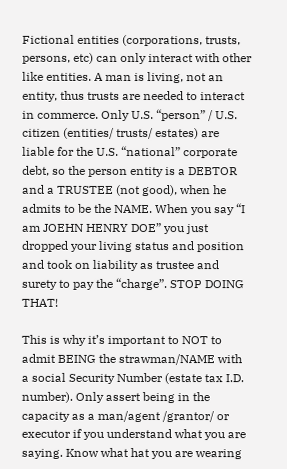Fictional entities (corporations, trusts, persons, etc) can only interact with other like entities. A man is living, not an entity, thus trusts are needed to interact in commerce. Only U.S. “person” / U.S. citizen (entities/ trusts/ estates) are liable for the U.S. “national” corporate debt, so the person entity is a DEBTOR and a TRUSTEE (not good), when he admits to be the NAME. When you say “I am JOEHN HENRY DOE” you just dropped your living status and position and took on liability as trustee and surety to pay the “charge”. STOP DOING THAT!

This is why it’s important to NOT to admit BEING the strawman/NAME with a social Security Number (estate tax I.D. number). Only assert being in the capacity as a man/agent /grantor/ or executor if you understand what you are saying. Know what hat you are wearing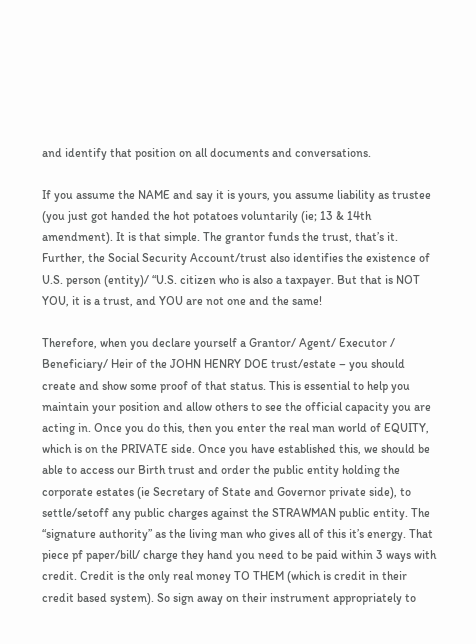and identify that position on all documents and conversations.

If you assume the NAME and say it is yours, you assume liability as trustee (you just got handed the hot potatoes voluntarily (ie; 13 & 14th amendment). It is that simple. The grantor funds the trust, that’s it. Further, the Social Security Account/trust also identifies the existence of U.S. person (entity)/ “U.S. citizen who is also a taxpayer. But that is NOT YOU, it is a trust, and YOU are not one and the same!

Therefore, when you declare yourself a Grantor/ Agent/ Executor / Beneficiary/ Heir of the JOHN HENRY DOE trust/estate – you should create and show some proof of that status. This is essential to help you maintain your position and allow others to see the official capacity you are acting in. Once you do this, then you enter the real man world of EQUITY, which is on the PRIVATE side. Once you have established this, we should be able to access our Birth trust and order the public entity holding the corporate estates (ie Secretary of State and Governor private side), to settle/setoff any public charges against the STRAWMAN public entity. The “signature authority” as the living man who gives all of this it’s energy. That piece pf paper/bill/ charge they hand you need to be paid within 3 ways with credit. Credit is the only real money TO THEM (which is credit in their credit based system). So sign away on their instrument appropriately to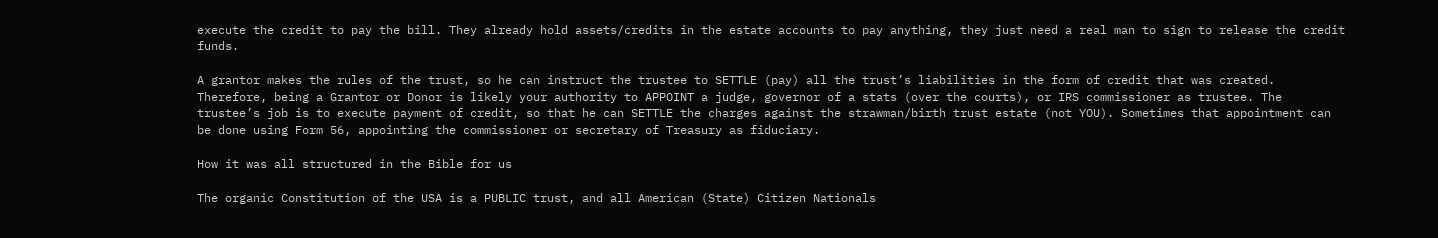execute the credit to pay the bill. They already hold assets/credits in the estate accounts to pay anything, they just need a real man to sign to release the credit funds.

A grantor makes the rules of the trust, so he can instruct the trustee to SETTLE (pay) all the trust’s liabilities in the form of credit that was created. Therefore, being a Grantor or Donor is likely your authority to APPOINT a judge, governor of a stats (over the courts), or IRS commissioner as trustee. The trustee’s job is to execute payment of credit, so that he can SETTLE the charges against the strawman/birth trust estate (not YOU). Sometimes that appointment can be done using Form 56, appointing the commissioner or secretary of Treasury as fiduciary.

How it was all structured in the Bible for us

The organic Constitution of the USA is a PUBLIC trust, and all American (State) Citizen Nationals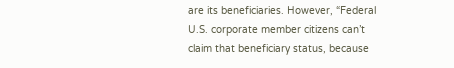are its beneficiaries. However, “Federal U.S. corporate member citizens can’t claim that beneficiary status, because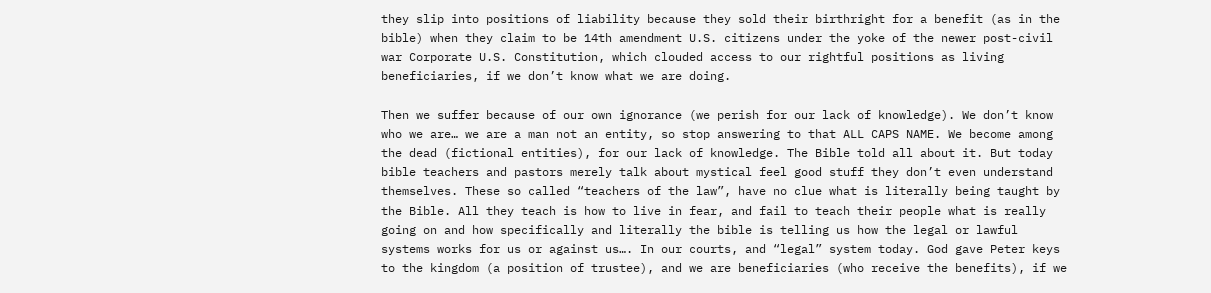they slip into positions of liability because they sold their birthright for a benefit (as in the bible) when they claim to be 14th amendment U.S. citizens under the yoke of the newer post-civil war Corporate U.S. Constitution, which clouded access to our rightful positions as living beneficiaries, if we don’t know what we are doing.

Then we suffer because of our own ignorance (we perish for our lack of knowledge). We don’t know who we are… we are a man not an entity, so stop answering to that ALL CAPS NAME. We become among the dead (fictional entities), for our lack of knowledge. The Bible told all about it. But today bible teachers and pastors merely talk about mystical feel good stuff they don’t even understand themselves. These so called “teachers of the law”, have no clue what is literally being taught by the Bible. All they teach is how to live in fear, and fail to teach their people what is really going on and how specifically and literally the bible is telling us how the legal or lawful systems works for us or against us…. In our courts, and “legal” system today. God gave Peter keys to the kingdom (a position of trustee), and we are beneficiaries (who receive the benefits), if we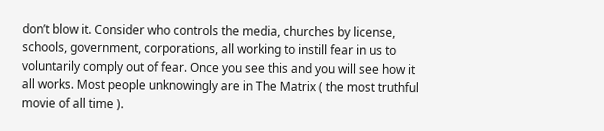don’t blow it. Consider who controls the media, churches by license, schools, government, corporations, all working to instill fear in us to voluntarily comply out of fear. Once you see this and you will see how it all works. Most people unknowingly are in The Matrix ( the most truthful movie of all time ).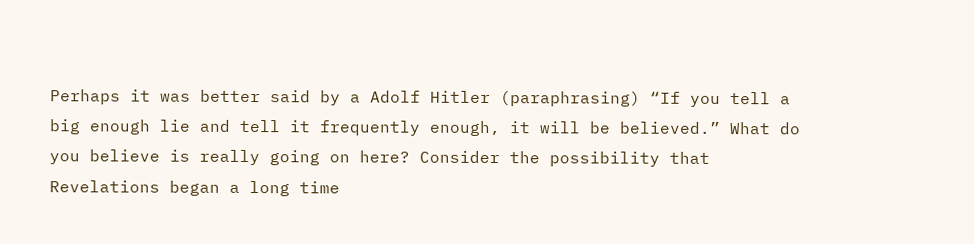Perhaps it was better said by a Adolf Hitler (paraphrasing) “If you tell a big enough lie and tell it frequently enough, it will be believed.” What do you believe is really going on here? Consider the possibility that Revelations began a long time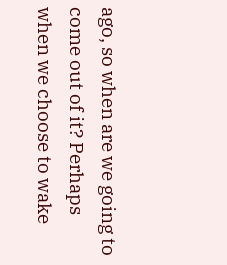ago, so when are we going to come out of it? Perhaps when we choose to wake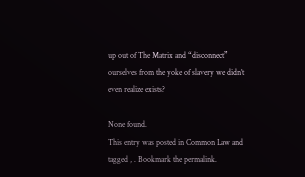up out of The Matrix and “disconnect” ourselves from the yoke of slavery we didn’t even realize exists?

None found.
This entry was posted in Common Law and tagged , . Bookmark the permalink.